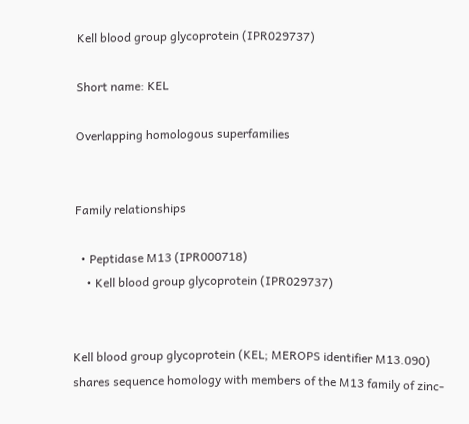Kell blood group glycoprotein (IPR029737)

Short name: KEL

Overlapping homologous superfamilies


Family relationships

  • Peptidase M13 (IPR000718)
    • Kell blood group glycoprotein (IPR029737)


Kell blood group glycoprotein (KEL; MEROPS identifier M13.090) shares sequence homology with members of the M13 family of zinc-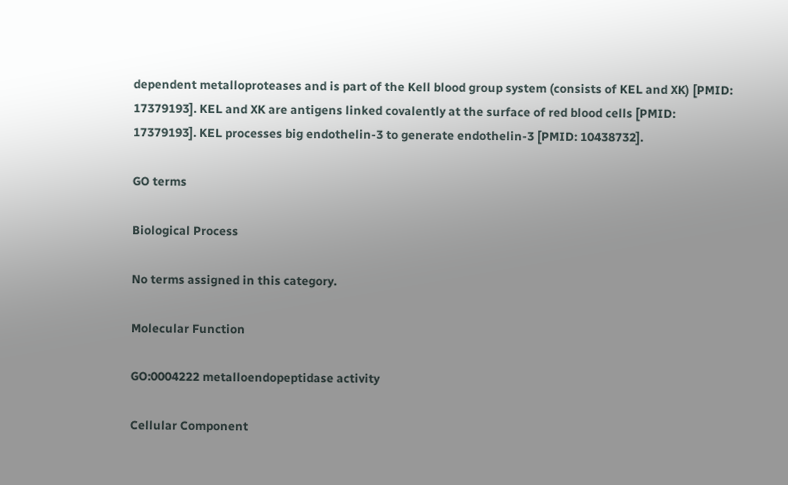dependent metalloproteases and is part of the Kell blood group system (consists of KEL and XK) [PMID: 17379193]. KEL and XK are antigens linked covalently at the surface of red blood cells [PMID: 17379193]. KEL processes big endothelin-3 to generate endothelin-3 [PMID: 10438732].

GO terms

Biological Process

No terms assigned in this category.

Molecular Function

GO:0004222 metalloendopeptidase activity

Cellular Component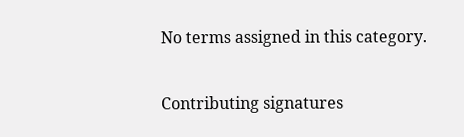No terms assigned in this category.

Contributing signatures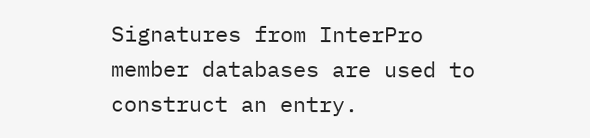Signatures from InterPro member databases are used to construct an entry.